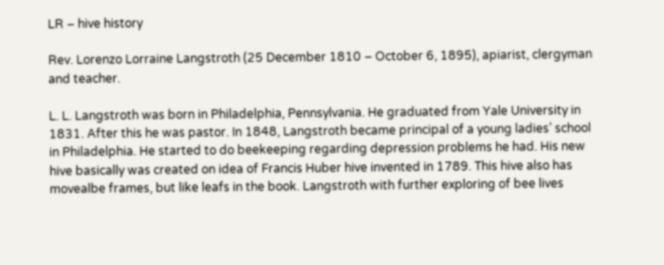LR – hive history

Rev. Lorenzo Lorraine Langstroth (25 December 1810 – October 6, 1895), apiarist, clergyman and teacher.

L. L. Langstroth was born in Philadelphia, Pennsylvania. He graduated from Yale University in 1831. After this he was pastor. In 1848, Langstroth became principal of a young ladies’ school in Philadelphia. He started to do beekeeping regarding depression problems he had. His new hive basically was created on idea of Francis Huber hive invented in 1789. This hive also has movealbe frames, but like leafs in the book. Langstroth with further exploring of bee lives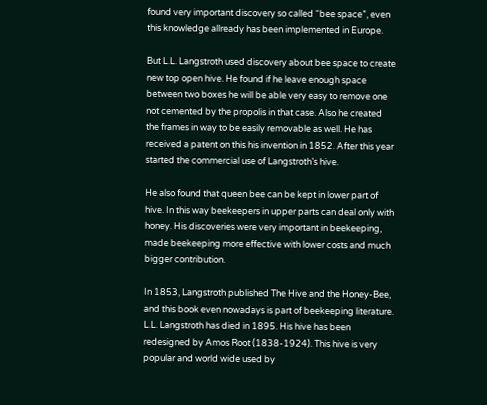found very important discovery so called “bee space”, even this knowledge allready has been implemented in Europe.

But L.L. Langstroth used discovery about bee space to create new top open hive. He found if he leave enough space between two boxes he will be able very easy to remove one not cemented by the propolis in that case. Also he created the frames in way to be easily removable as well. He has received a patent on this his invention in 1852. After this year started the commercial use of Langstroth’s hive.

He also found that queen bee can be kept in lower part of hive. In this way beekeepers in upper parts can deal only with honey. His discoveries were very important in beekeeping, made beekeeping more effective with lower costs and much bigger contribution.

In 1853, Langstroth published The Hive and the Honey-Bee, and this book even nowadays is part of beekeeping literature. L.L. Langstroth has died in 1895. His hive has been redesigned by Amos Root (1838-1924). This hive is very popular and world wide used by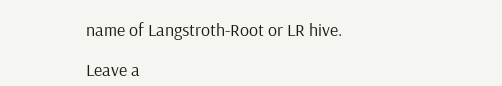name of Langstroth-Root or LR hive.

Leave a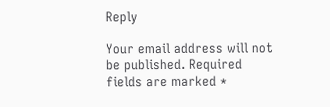Reply

Your email address will not be published. Required fields are marked *